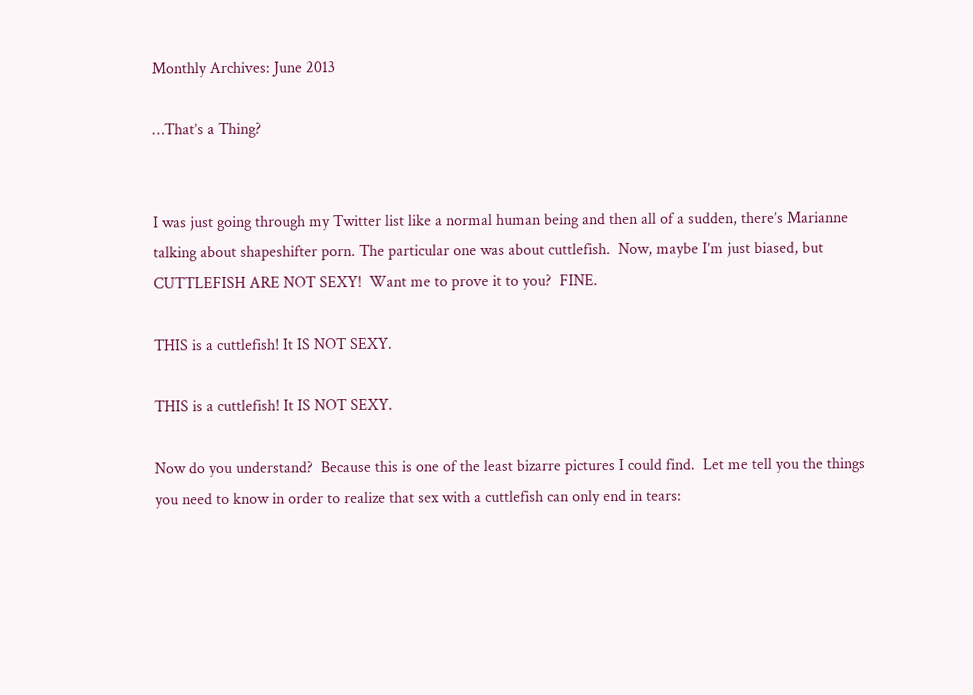Monthly Archives: June 2013

…That’s a Thing?


I was just going through my Twitter list like a normal human being and then all of a sudden, there’s Marianne talking about shapeshifter porn. The particular one was about cuttlefish.  Now, maybe I’m just biased, but CUTTLEFISH ARE NOT SEXY!  Want me to prove it to you?  FINE.

THIS is a cuttlefish! It IS NOT SEXY.

THIS is a cuttlefish! It IS NOT SEXY.

Now do you understand?  Because this is one of the least bizarre pictures I could find.  Let me tell you the things you need to know in order to realize that sex with a cuttlefish can only end in tears: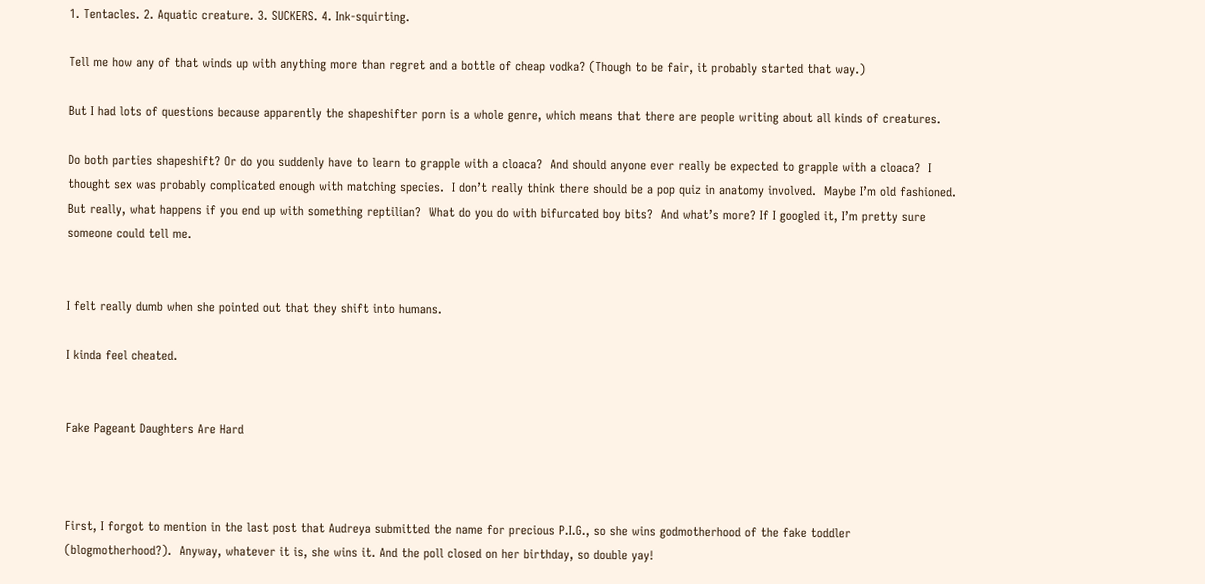1. Tentacles. 2. Aquatic creature. 3. SUCKERS. 4. Ink-squirting.

Tell me how any of that winds up with anything more than regret and a bottle of cheap vodka? (Though to be fair, it probably started that way.)

But I had lots of questions because apparently the shapeshifter porn is a whole genre, which means that there are people writing about all kinds of creatures.

Do both parties shapeshift? Or do you suddenly have to learn to grapple with a cloaca?  And should anyone ever really be expected to grapple with a cloaca?  I thought sex was probably complicated enough with matching species.  I don’t really think there should be a pop quiz in anatomy involved.  Maybe I’m old fashioned.  But really, what happens if you end up with something reptilian?  What do you do with bifurcated boy bits?  And what’s more? If I googled it, I’m pretty sure someone could tell me.


I felt really dumb when she pointed out that they shift into humans.

I kinda feel cheated.


Fake Pageant Daughters Are Hard



First, I forgot to mention in the last post that Audreya submitted the name for precious P.I.G., so she wins godmotherhood of the fake toddler (blogmotherhood?).  Anyway, whatever it is, she wins it. And the poll closed on her birthday, so double yay!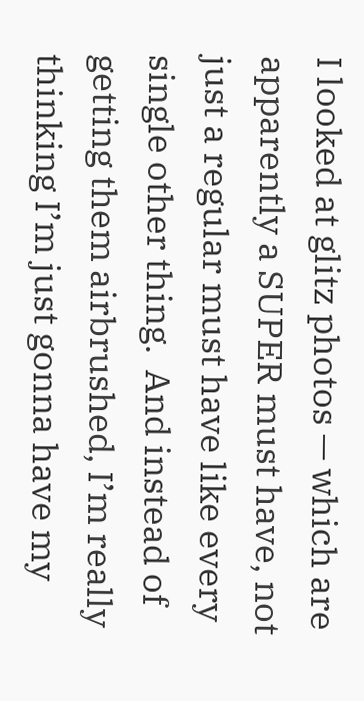I looked at glitz photos — which are apparently a SUPER must have, not just a regular must have like every single other thing.  And instead of getting them airbrushed, I’m really thinking I’m just gonna have my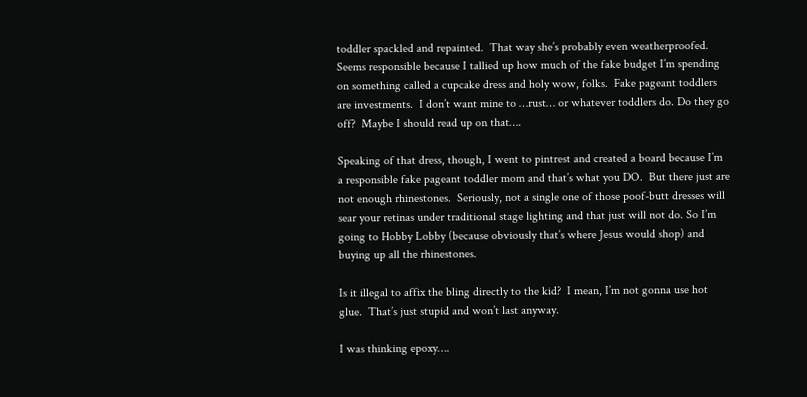toddler spackled and repainted.  That way she’s probably even weatherproofed.  Seems responsible because I tallied up how much of the fake budget I’m spending on something called a cupcake dress and holy wow, folks.  Fake pageant toddlers are investments.  I don’t want mine to …rust… or whatever toddlers do. Do they go off?  Maybe I should read up on that….

Speaking of that dress, though, I went to pintrest and created a board because I’m a responsible fake pageant toddler mom and that’s what you DO.  But there just are not enough rhinestones.  Seriously, not a single one of those poof-butt dresses will sear your retinas under traditional stage lighting and that just will not do. So I’m going to Hobby Lobby (because obviously that’s where Jesus would shop) and buying up all the rhinestones.

Is it illegal to affix the bling directly to the kid?  I mean, I’m not gonna use hot glue.  That’s just stupid and won’t last anyway.

I was thinking epoxy….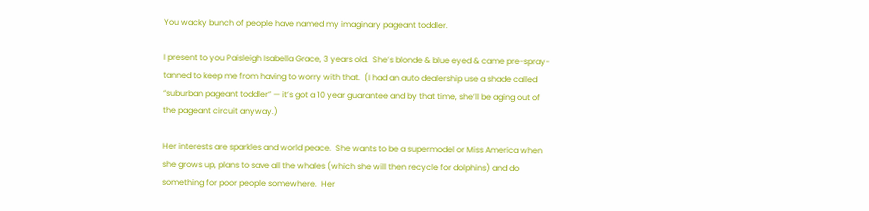You wacky bunch of people have named my imaginary pageant toddler.

I present to you Paisleigh Isabella Grace, 3 years old.  She’s blonde & blue eyed & came pre-spray-tanned to keep me from having to worry with that.  (I had an auto dealership use a shade called “suburban pageant toddler” — it’s got a 10 year guarantee and by that time, she’ll be aging out of the pageant circuit anyway.)

Her interests are sparkles and world peace.  She wants to be a supermodel or Miss America when she grows up, plans to save all the whales (which she will then recycle for dolphins) and do something for poor people somewhere.  Her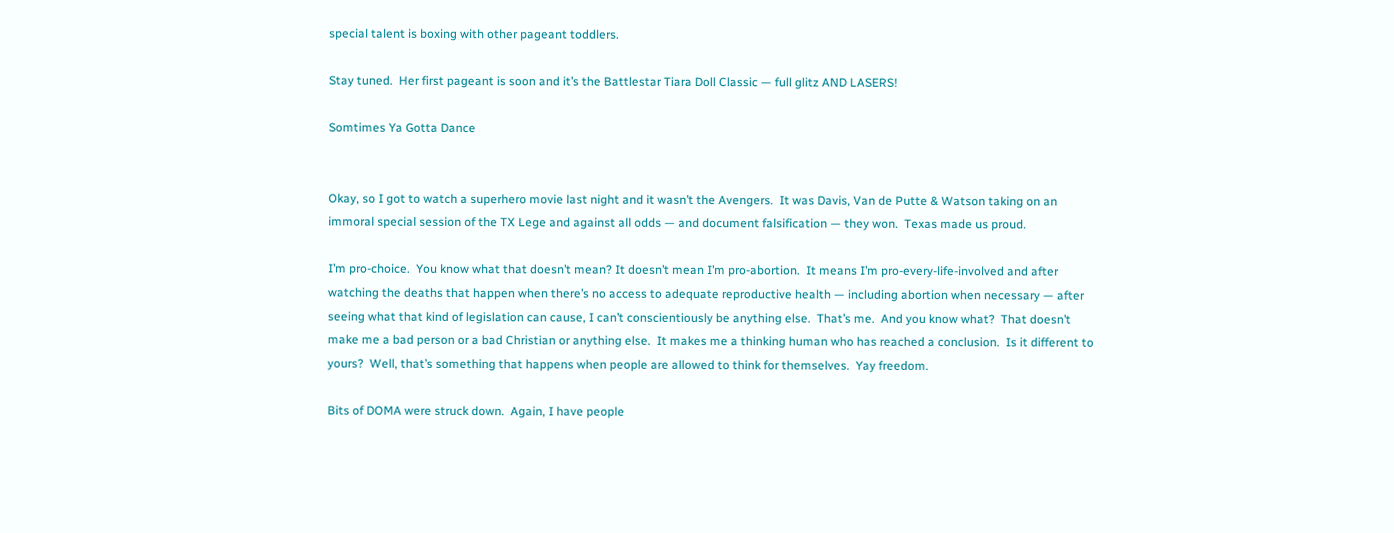special talent is boxing with other pageant toddlers.

Stay tuned.  Her first pageant is soon and it’s the Battlestar Tiara Doll Classic — full glitz AND LASERS!

Somtimes Ya Gotta Dance


Okay, so I got to watch a superhero movie last night and it wasn’t the Avengers.  It was Davis, Van de Putte & Watson taking on an immoral special session of the TX Lege and against all odds — and document falsification — they won.  Texas made us proud.

I’m pro-choice.  You know what that doesn’t mean? It doesn’t mean I’m pro-abortion.  It means I’m pro-every-life-involved and after watching the deaths that happen when there’s no access to adequate reproductive health — including abortion when necessary — after seeing what that kind of legislation can cause, I can’t conscientiously be anything else.  That’s me.  And you know what?  That doesn’t make me a bad person or a bad Christian or anything else.  It makes me a thinking human who has reached a conclusion.  Is it different to yours?  Well, that’s something that happens when people are allowed to think for themselves.  Yay freedom.

Bits of DOMA were struck down.  Again, I have people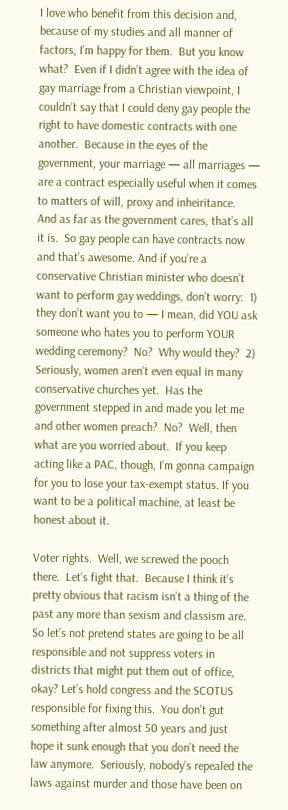I love who benefit from this decision and, because of my studies and all manner of factors, I’m happy for them.  But you know what?  Even if I didn’t agree with the idea of gay marriage from a Christian viewpoint, I couldn’t say that I could deny gay people the right to have domestic contracts with one another.  Because in the eyes of the government, your marriage — all marriages — are a contract especially useful when it comes to matters of will, proxy and inheiritance.  And as far as the government cares, that’s all it is.  So gay people can have contracts now and that’s awesome. And if you’re a conservative Christian minister who doesn’t want to perform gay weddings, don’t worry:  1) they don’t want you to — I mean, did YOU ask someone who hates you to perform YOUR wedding ceremony?  No?  Why would they?  2) Seriously, women aren’t even equal in many conservative churches yet.  Has the government stepped in and made you let me and other women preach?  No?  Well, then what are you worried about.  If you keep acting like a PAC, though, I’m gonna campaign for you to lose your tax-exempt status. If you want to be a political machine, at least be honest about it.

Voter rights.  Well, we screwed the pooch there.  Let’s fight that.  Because I think it’s pretty obvious that racism isn’t a thing of the past any more than sexism and classism are.  So let’s not pretend states are going to be all responsible and not suppress voters in districts that might put them out of office, okay? Let’s hold congress and the SCOTUS responsible for fixing this.  You don’t gut something after almost 50 years and just hope it sunk enough that you don’t need the law anymore.  Seriously, nobody’s repealed the laws against murder and those have been on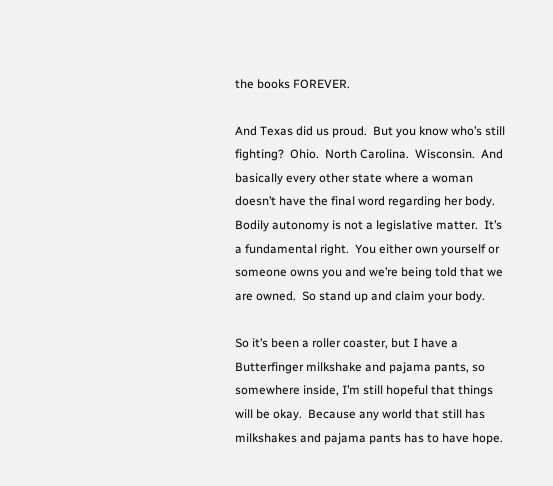the books FOREVER.

And Texas did us proud.  But you know who’s still fighting?  Ohio.  North Carolina.  Wisconsin.  And basically every other state where a woman doesn’t have the final word regarding her body.  Bodily autonomy is not a legislative matter.  It’s a fundamental right.  You either own yourself or someone owns you and we’re being told that we are owned.  So stand up and claim your body.

So it’s been a roller coaster, but I have a Butterfinger milkshake and pajama pants, so somewhere inside, I’m still hopeful that things will be okay.  Because any world that still has milkshakes and pajama pants has to have hope.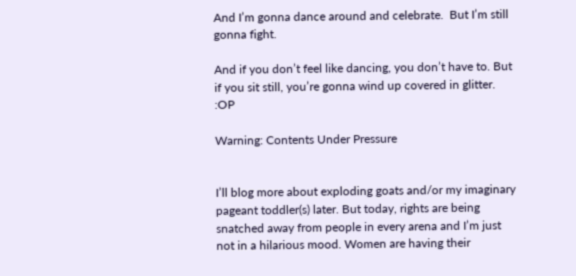And I’m gonna dance around and celebrate.  But I’m still gonna fight.

And if you don’t feel like dancing, you don’t have to. But if you sit still, you’re gonna wind up covered in glitter. :OP

Warning: Contents Under Pressure


I’ll blog more about exploding goats and/or my imaginary pageant toddler(s) later. But today, rights are being snatched away from people in every arena and I’m just not in a hilarious mood. Women are having their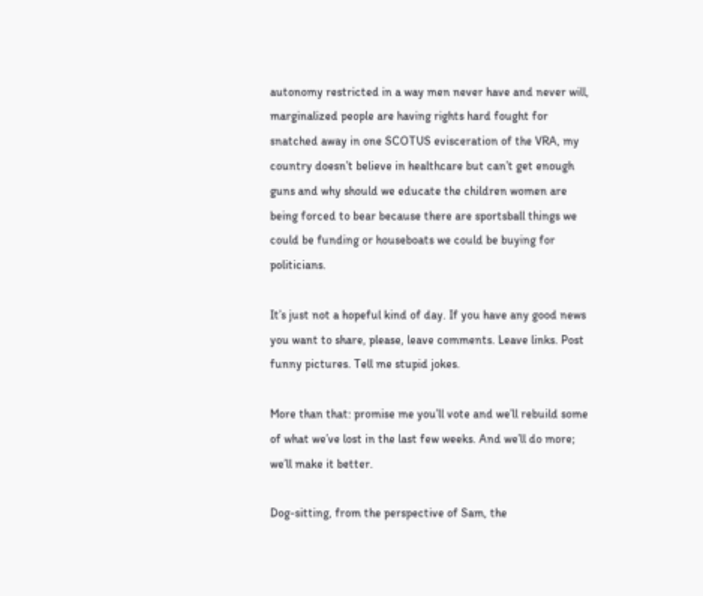autonomy restricted in a way men never have and never will, marginalized people are having rights hard fought for snatched away in one SCOTUS evisceration of the VRA, my country doesn’t believe in healthcare but can’t get enough guns and why should we educate the children women are being forced to bear because there are sportsball things we could be funding or houseboats we could be buying for politicians.

It’s just not a hopeful kind of day. If you have any good news you want to share, please, leave comments. Leave links. Post funny pictures. Tell me stupid jokes.

More than that: promise me you’ll vote and we’ll rebuild some of what we’ve lost in the last few weeks. And we’ll do more; we’ll make it better.

Dog-sitting, from the perspective of Sam, the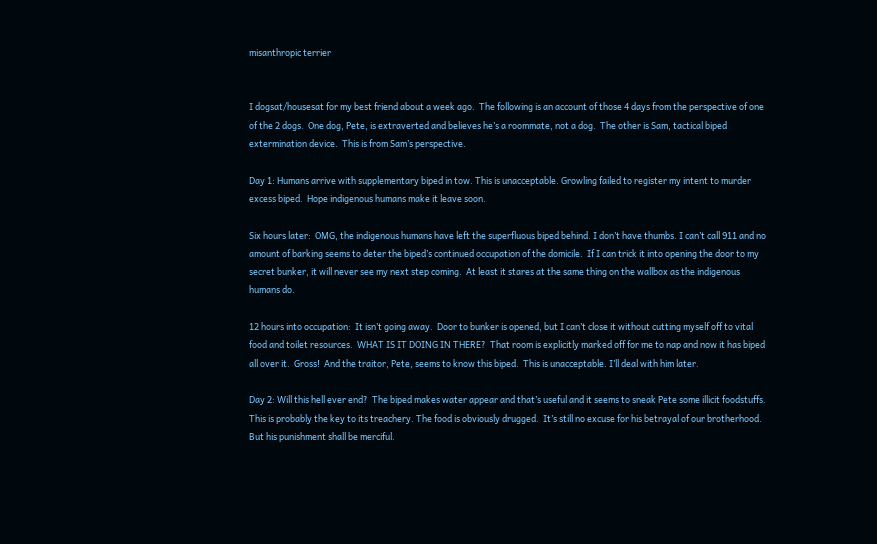misanthropic terrier


I dogsat/housesat for my best friend about a week ago.  The following is an account of those 4 days from the perspective of one of the 2 dogs.  One dog, Pete, is extraverted and believes he’s a roommate, not a dog.  The other is Sam, tactical biped extermination device.  This is from Sam’s perspective.

Day 1: Humans arrive with supplementary biped in tow. This is unacceptable. Growling failed to register my intent to murder excess biped.  Hope indigenous humans make it leave soon.

Six hours later:  OMG, the indigenous humans have left the superfluous biped behind. I don’t have thumbs. I can’t call 911 and no amount of barking seems to deter the biped’s continued occupation of the domicile.  If I can trick it into opening the door to my secret bunker, it will never see my next step coming.  At least it stares at the same thing on the wallbox as the indigenous humans do.

12 hours into occupation:  It isn’t going away.  Door to bunker is opened, but I can’t close it without cutting myself off to vital food and toilet resources.  WHAT IS IT DOING IN THERE?  That room is explicitly marked off for me to nap and now it has biped all over it.  Gross!  And the traitor, Pete, seems to know this biped.  This is unacceptable. I’ll deal with him later.

Day 2: Will this hell ever end?  The biped makes water appear and that’s useful and it seems to sneak Pete some illicit foodstuffs.  This is probably the key to its treachery. The food is obviously drugged.  It’s still no excuse for his betrayal of our brotherhood. But his punishment shall be merciful.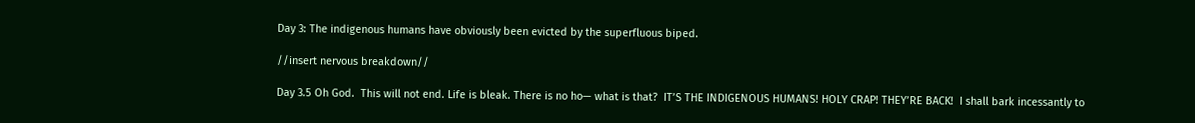Day 3: The indigenous humans have obviously been evicted by the superfluous biped.

//insert nervous breakdown//

Day 3.5 Oh God.  This will not end. Life is bleak. There is no ho— what is that?  IT’S THE INDIGENOUS HUMANS! HOLY CRAP! THEY’RE BACK!  I shall bark incessantly to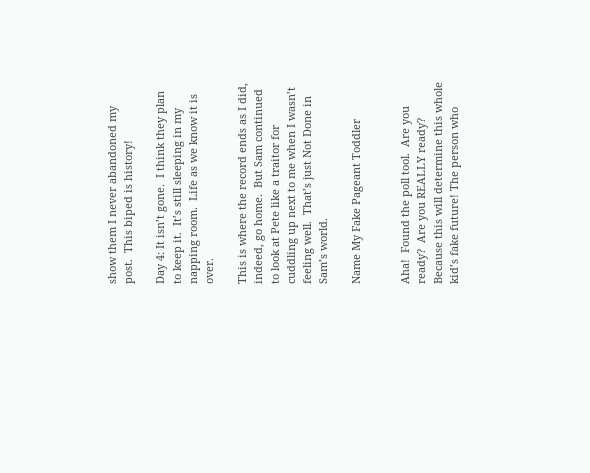show them I never abandoned my post.  This biped is history!

Day 4: It isn’t gone.  I think they plan to keep it.  It’s still sleeping in my napping room.  Life as we know it is over.

This is where the record ends as I did, indeed, go home.  But Sam continued to look at Pete like a traitor for cuddling up next to me when I wasn’t feeling well.  That’s just Not Done in Sam’s world.

Name My Fake Pageant Toddler


Aha!  Found the poll tool.  Are you ready?  Are you REALLY ready?  Because this will determine this whole kid’s fake future! The person who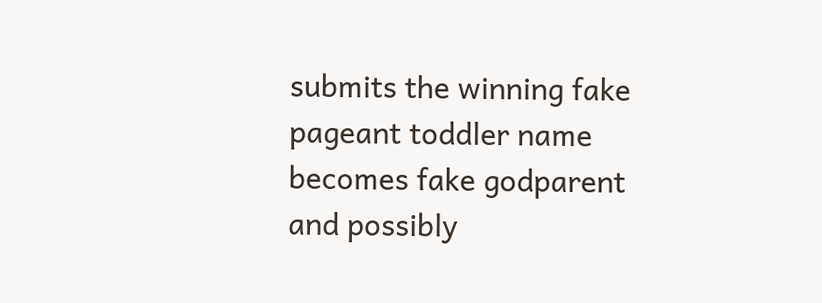submits the winning fake pageant toddler name becomes fake godparent and possibly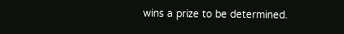wins a prize to be determined.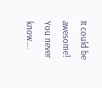It could be awesome!  You never know….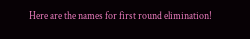Here are the names for first round elimination!